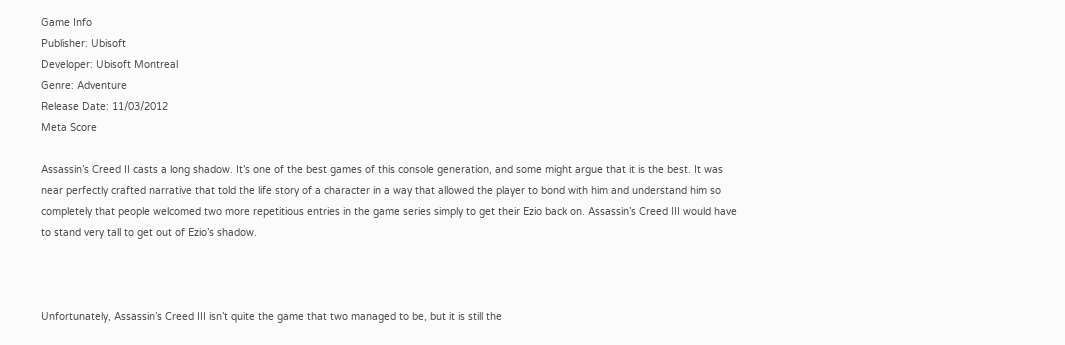Game Info
Publisher: Ubisoft
Developer: Ubisoft Montreal
Genre: Adventure
Release Date: 11/03/2012
Meta Score

Assassin’s Creed II casts a long shadow. It’s one of the best games of this console generation, and some might argue that it is the best. It was near perfectly crafted narrative that told the life story of a character in a way that allowed the player to bond with him and understand him so completely that people welcomed two more repetitious entries in the game series simply to get their Ezio back on. Assassin’s Creed III would have to stand very tall to get out of Ezio’s shadow.



Unfortunately, Assassin’s Creed III isn’t quite the game that two managed to be, but it is still the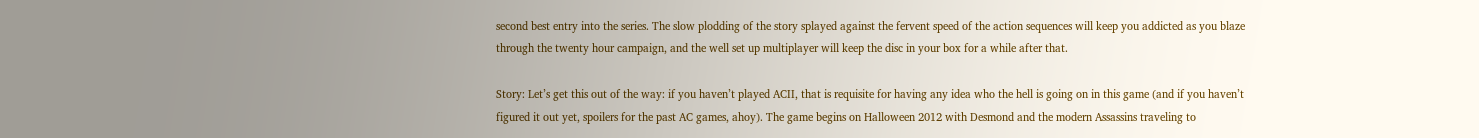second best entry into the series. The slow plodding of the story splayed against the fervent speed of the action sequences will keep you addicted as you blaze through the twenty hour campaign, and the well set up multiplayer will keep the disc in your box for a while after that.

Story: Let’s get this out of the way: if you haven’t played ACII, that is requisite for having any idea who the hell is going on in this game (and if you haven’t figured it out yet, spoilers for the past AC games, ahoy). The game begins on Halloween 2012 with Desmond and the modern Assassins traveling to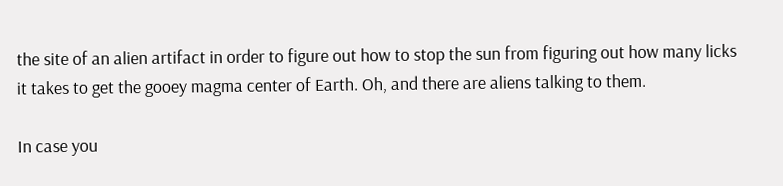the site of an alien artifact in order to figure out how to stop the sun from figuring out how many licks it takes to get the gooey magma center of Earth. Oh, and there are aliens talking to them.

In case you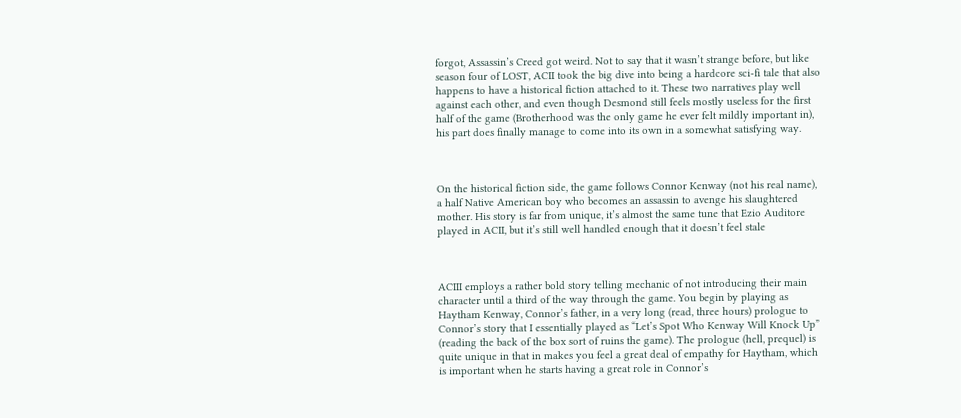forgot, Assassin’s Creed got weird. Not to say that it wasn’t strange before, but like season four of LOST, ACII took the big dive into being a hardcore sci-fi tale that also happens to have a historical fiction attached to it. These two narratives play well against each other, and even though Desmond still feels mostly useless for the first half of the game (Brotherhood was the only game he ever felt mildly important in), his part does finally manage to come into its own in a somewhat satisfying way.



On the historical fiction side, the game follows Connor Kenway (not his real name), a half Native American boy who becomes an assassin to avenge his slaughtered mother. His story is far from unique, it’s almost the same tune that Ezio Auditore played in ACII, but it’s still well handled enough that it doesn’t feel stale



ACIII employs a rather bold story telling mechanic of not introducing their main character until a third of the way through the game. You begin by playing as Haytham Kenway, Connor’s father, in a very long (read, three hours) prologue to Connor’s story that I essentially played as “Let’s Spot Who Kenway Will Knock Up” (reading the back of the box sort of ruins the game). The prologue (hell, prequel) is quite unique in that in makes you feel a great deal of empathy for Haytham, which is important when he starts having a great role in Connor’s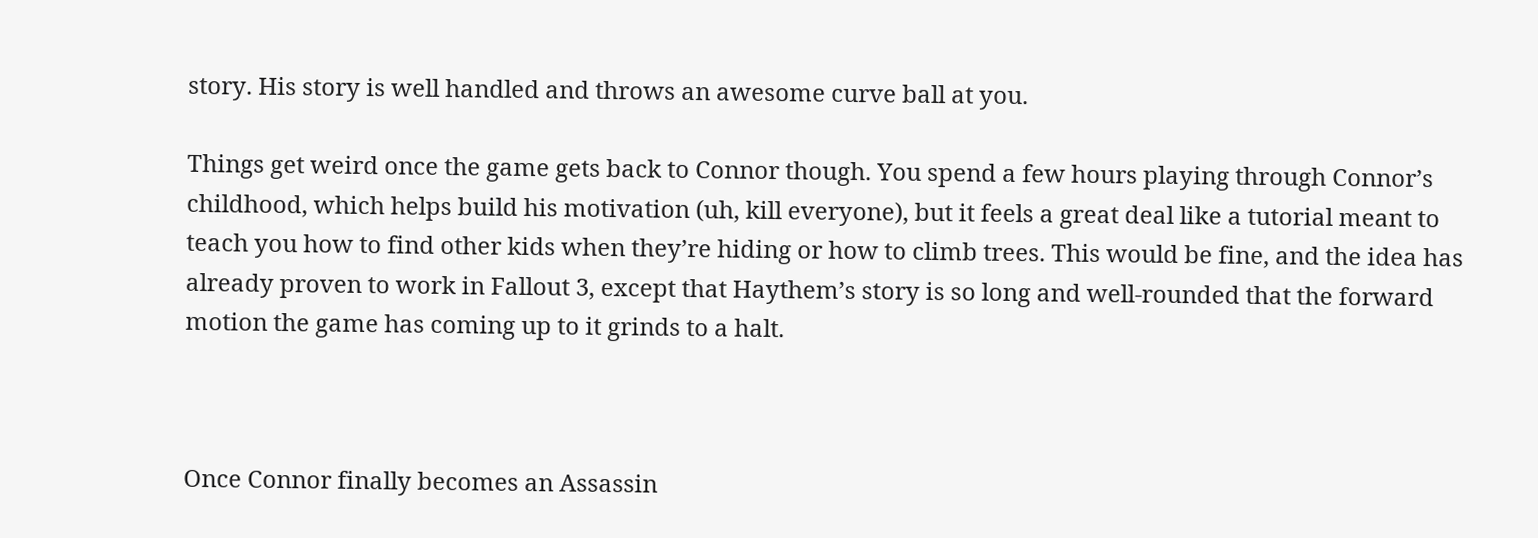story. His story is well handled and throws an awesome curve ball at you.

Things get weird once the game gets back to Connor though. You spend a few hours playing through Connor’s childhood, which helps build his motivation (uh, kill everyone), but it feels a great deal like a tutorial meant to teach you how to find other kids when they’re hiding or how to climb trees. This would be fine, and the idea has already proven to work in Fallout 3, except that Haythem’s story is so long and well-rounded that the forward motion the game has coming up to it grinds to a halt.



Once Connor finally becomes an Assassin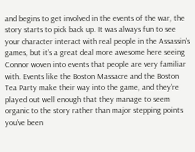and begins to get involved in the events of the war, the story starts to pick back up. It was always fun to see your character interact with real people in the Assassin’s games, but it’s a great deal more awesome here seeing Connor woven into events that people are very familiar with. Events like the Boston Massacre and the Boston Tea Party make their way into the game, and they’re played out well enough that they manage to seem organic to the story rather than major stepping points you’ve been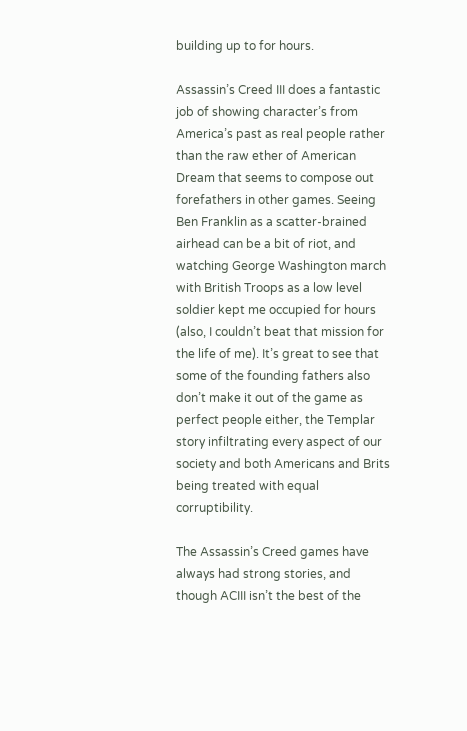building up to for hours.

Assassin’s Creed III does a fantastic job of showing character’s from America’s past as real people rather than the raw ether of American Dream that seems to compose out forefathers in other games. Seeing Ben Franklin as a scatter-brained airhead can be a bit of riot, and watching George Washington march with British Troops as a low level soldier kept me occupied for hours (also, I couldn’t beat that mission for the life of me). It’s great to see that some of the founding fathers also don’t make it out of the game as perfect people either, the Templar story infiltrating every aspect of our society and both Americans and Brits being treated with equal corruptibility.

The Assassin’s Creed games have always had strong stories, and though ACIII isn’t the best of the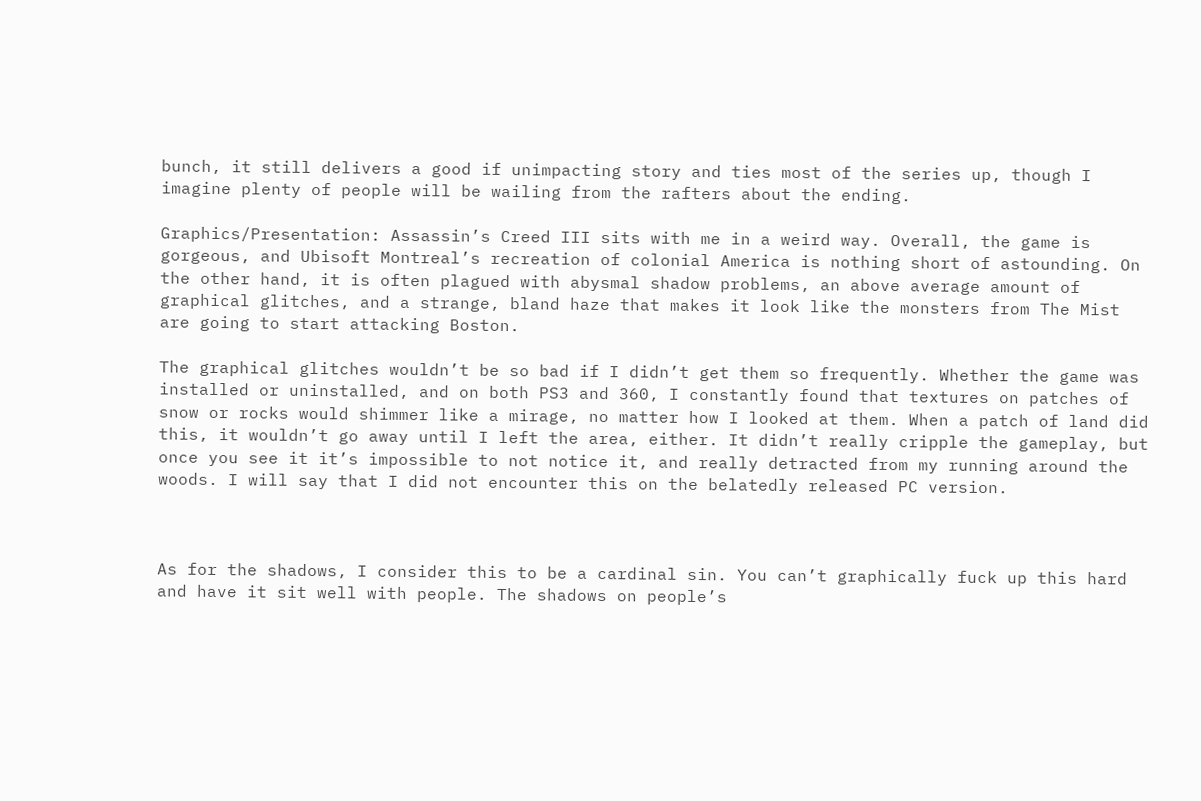bunch, it still delivers a good if unimpacting story and ties most of the series up, though I imagine plenty of people will be wailing from the rafters about the ending.

Graphics/Presentation: Assassin’s Creed III sits with me in a weird way. Overall, the game is gorgeous, and Ubisoft Montreal’s recreation of colonial America is nothing short of astounding. On the other hand, it is often plagued with abysmal shadow problems, an above average amount of graphical glitches, and a strange, bland haze that makes it look like the monsters from The Mist are going to start attacking Boston.

The graphical glitches wouldn’t be so bad if I didn’t get them so frequently. Whether the game was installed or uninstalled, and on both PS3 and 360, I constantly found that textures on patches of snow or rocks would shimmer like a mirage, no matter how I looked at them. When a patch of land did this, it wouldn’t go away until I left the area, either. It didn’t really cripple the gameplay, but once you see it it’s impossible to not notice it, and really detracted from my running around the woods. I will say that I did not encounter this on the belatedly released PC version.



As for the shadows, I consider this to be a cardinal sin. You can’t graphically fuck up this hard and have it sit well with people. The shadows on people’s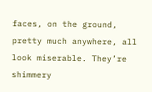faces, on the ground, pretty much anywhere, all look miserable. They’re shimmery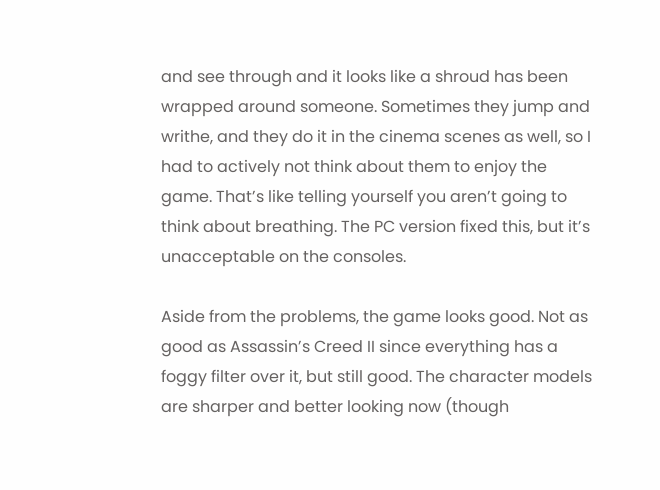and see through and it looks like a shroud has been wrapped around someone. Sometimes they jump and writhe, and they do it in the cinema scenes as well, so I had to actively not think about them to enjoy the game. That’s like telling yourself you aren’t going to think about breathing. The PC version fixed this, but it’s unacceptable on the consoles.

Aside from the problems, the game looks good. Not as good as Assassin’s Creed II since everything has a foggy filter over it, but still good. The character models are sharper and better looking now (though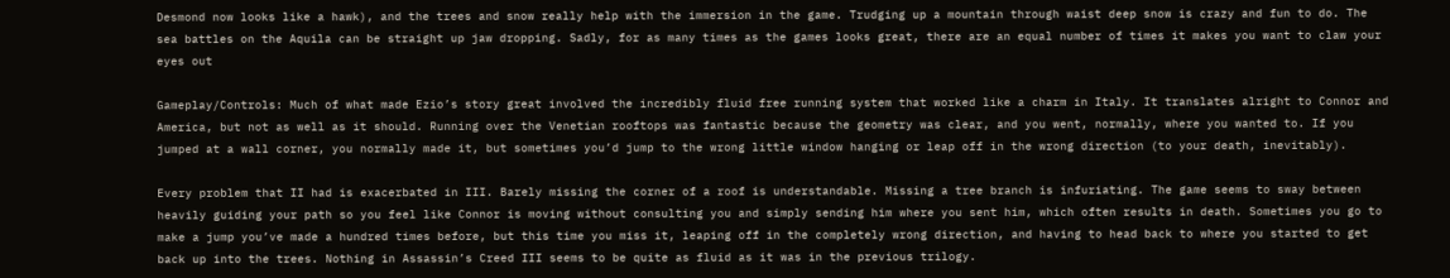Desmond now looks like a hawk), and the trees and snow really help with the immersion in the game. Trudging up a mountain through waist deep snow is crazy and fun to do. The sea battles on the Aquila can be straight up jaw dropping. Sadly, for as many times as the games looks great, there are an equal number of times it makes you want to claw your eyes out

Gameplay/Controls: Much of what made Ezio’s story great involved the incredibly fluid free running system that worked like a charm in Italy. It translates alright to Connor and America, but not as well as it should. Running over the Venetian rooftops was fantastic because the geometry was clear, and you went, normally, where you wanted to. If you jumped at a wall corner, you normally made it, but sometimes you’d jump to the wrong little window hanging or leap off in the wrong direction (to your death, inevitably).

Every problem that II had is exacerbated in III. Barely missing the corner of a roof is understandable. Missing a tree branch is infuriating. The game seems to sway between heavily guiding your path so you feel like Connor is moving without consulting you and simply sending him where you sent him, which often results in death. Sometimes you go to make a jump you’ve made a hundred times before, but this time you miss it, leaping off in the completely wrong direction, and having to head back to where you started to get back up into the trees. Nothing in Assassin’s Creed III seems to be quite as fluid as it was in the previous trilogy.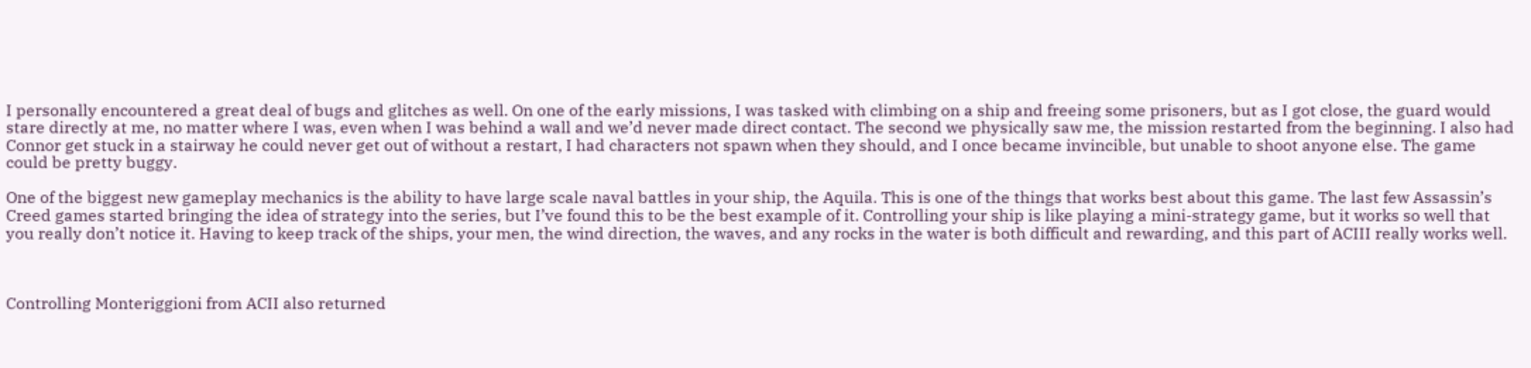I personally encountered a great deal of bugs and glitches as well. On one of the early missions, I was tasked with climbing on a ship and freeing some prisoners, but as I got close, the guard would stare directly at me, no matter where I was, even when I was behind a wall and we’d never made direct contact. The second we physically saw me, the mission restarted from the beginning. I also had Connor get stuck in a stairway he could never get out of without a restart, I had characters not spawn when they should, and I once became invincible, but unable to shoot anyone else. The game could be pretty buggy.

One of the biggest new gameplay mechanics is the ability to have large scale naval battles in your ship, the Aquila. This is one of the things that works best about this game. The last few Assassin’s Creed games started bringing the idea of strategy into the series, but I’ve found this to be the best example of it. Controlling your ship is like playing a mini-strategy game, but it works so well that you really don’t notice it. Having to keep track of the ships, your men, the wind direction, the waves, and any rocks in the water is both difficult and rewarding, and this part of ACIII really works well.



Controlling Monteriggioni from ACII also returned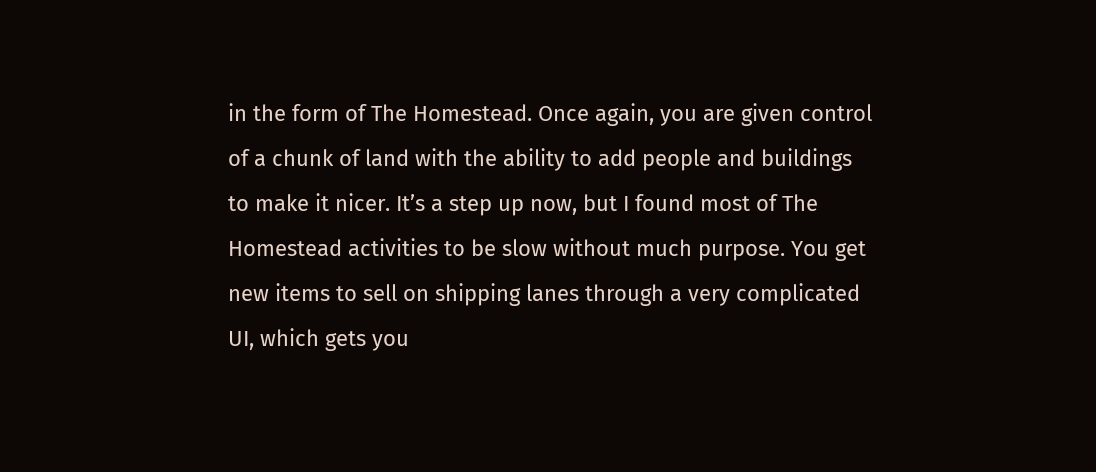in the form of The Homestead. Once again, you are given control of a chunk of land with the ability to add people and buildings to make it nicer. It’s a step up now, but I found most of The Homestead activities to be slow without much purpose. You get new items to sell on shipping lanes through a very complicated UI, which gets you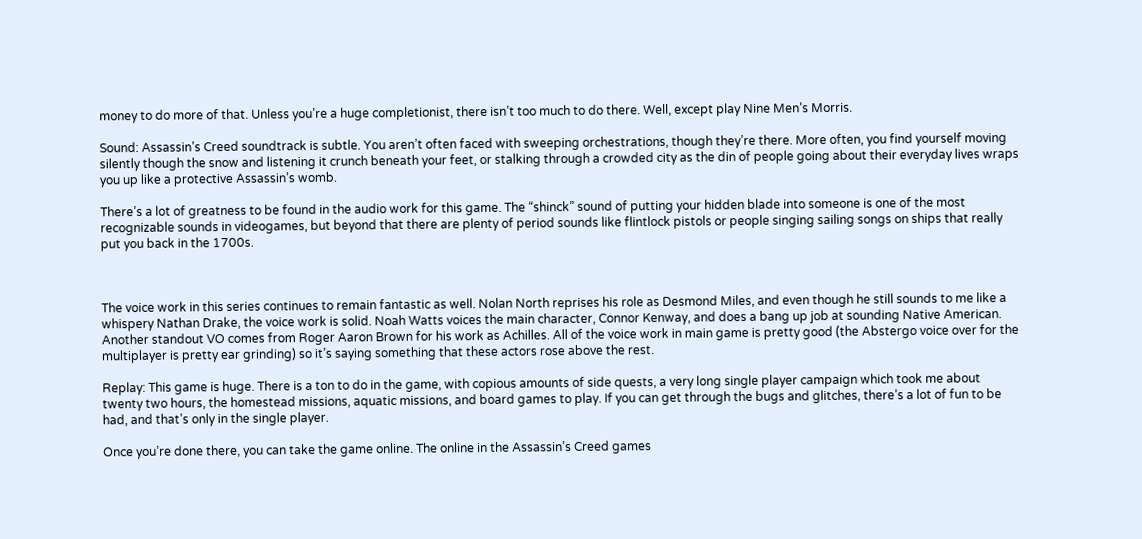money to do more of that. Unless you’re a huge completionist, there isn’t too much to do there. Well, except play Nine Men’s Morris.

Sound: Assassin’s Creed soundtrack is subtle. You aren’t often faced with sweeping orchestrations, though they’re there. More often, you find yourself moving silently though the snow and listening it crunch beneath your feet, or stalking through a crowded city as the din of people going about their everyday lives wraps you up like a protective Assassin’s womb.

There’s a lot of greatness to be found in the audio work for this game. The “shinck” sound of putting your hidden blade into someone is one of the most recognizable sounds in videogames, but beyond that there are plenty of period sounds like flintlock pistols or people singing sailing songs on ships that really put you back in the 1700s.



The voice work in this series continues to remain fantastic as well. Nolan North reprises his role as Desmond Miles, and even though he still sounds to me like a whispery Nathan Drake, the voice work is solid. Noah Watts voices the main character, Connor Kenway, and does a bang up job at sounding Native American. Another standout VO comes from Roger Aaron Brown for his work as Achilles. All of the voice work in main game is pretty good (the Abstergo voice over for the multiplayer is pretty ear grinding) so it’s saying something that these actors rose above the rest.

Replay: This game is huge. There is a ton to do in the game, with copious amounts of side quests, a very long single player campaign which took me about twenty two hours, the homestead missions, aquatic missions, and board games to play. If you can get through the bugs and glitches, there’s a lot of fun to be had, and that’s only in the single player.

Once you’re done there, you can take the game online. The online in the Assassin’s Creed games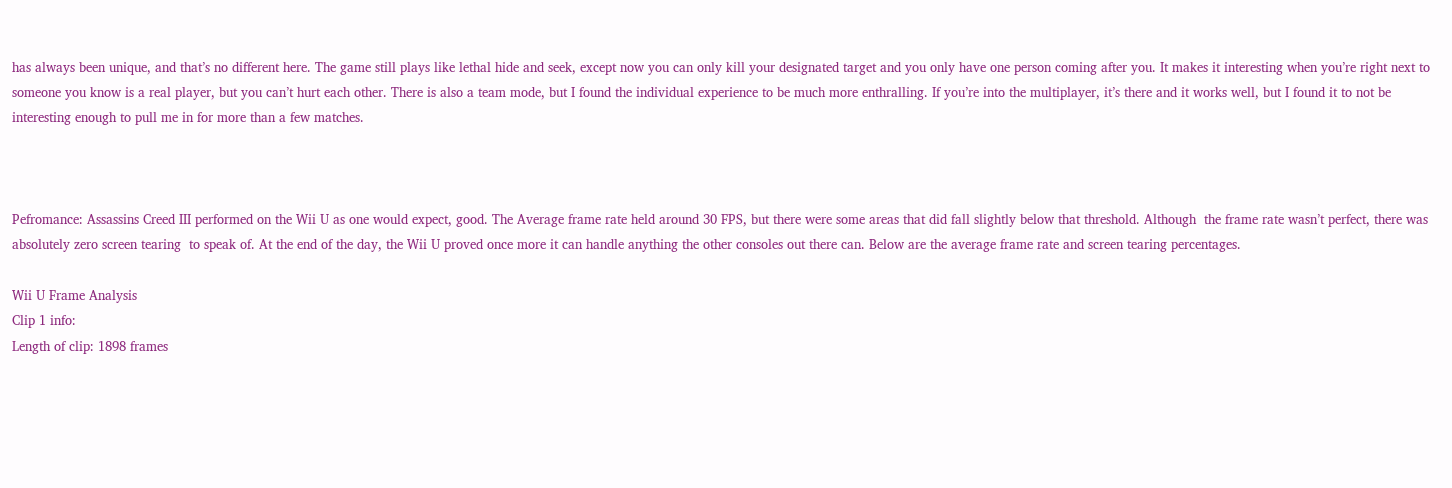has always been unique, and that’s no different here. The game still plays like lethal hide and seek, except now you can only kill your designated target and you only have one person coming after you. It makes it interesting when you’re right next to someone you know is a real player, but you can’t hurt each other. There is also a team mode, but I found the individual experience to be much more enthralling. If you’re into the multiplayer, it’s there and it works well, but I found it to not be interesting enough to pull me in for more than a few matches.



Pefromance: Assassins Creed III performed on the Wii U as one would expect, good. The Average frame rate held around 30 FPS, but there were some areas that did fall slightly below that threshold. Although  the frame rate wasn’t perfect, there was absolutely zero screen tearing  to speak of. At the end of the day, the Wii U proved once more it can handle anything the other consoles out there can. Below are the average frame rate and screen tearing percentages.

Wii U Frame Analysis
Clip 1 info:
Length of clip: 1898 frames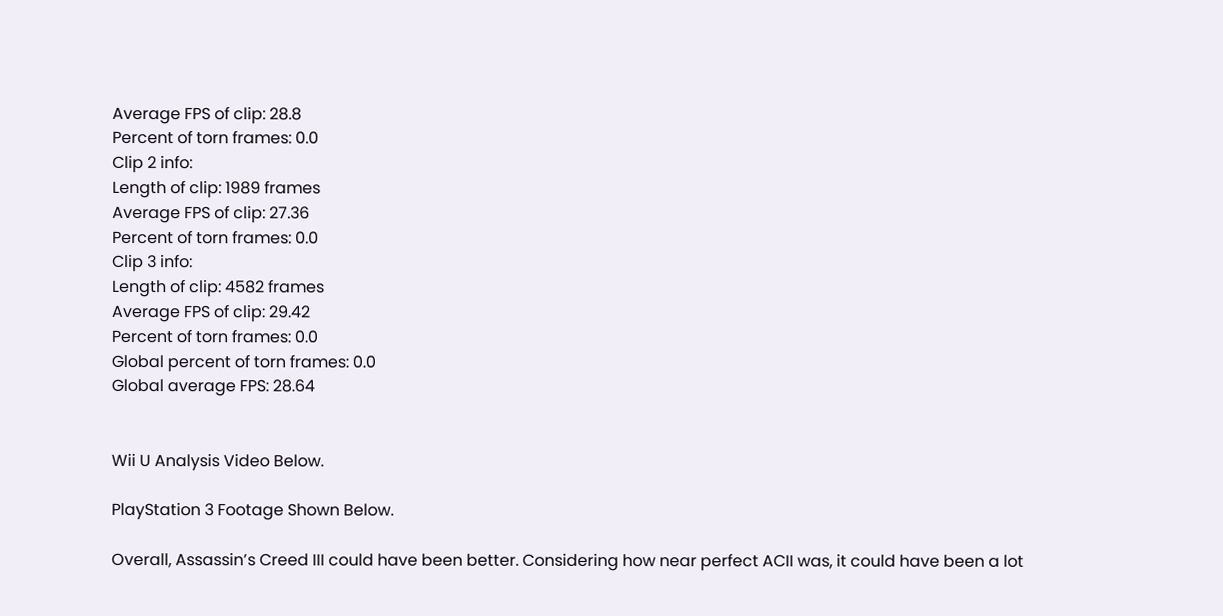Average FPS of clip: 28.8
Percent of torn frames: 0.0
Clip 2 info:
Length of clip: 1989 frames
Average FPS of clip: 27.36
Percent of torn frames: 0.0
Clip 3 info:
Length of clip: 4582 frames
Average FPS of clip: 29.42
Percent of torn frames: 0.0
Global percent of torn frames: 0.0
Global average FPS: 28.64


Wii U Analysis Video Below.

PlayStation 3 Footage Shown Below.

Overall, Assassin’s Creed III could have been better. Considering how near perfect ACII was, it could have been a lot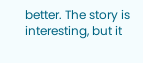better. The story is interesting, but it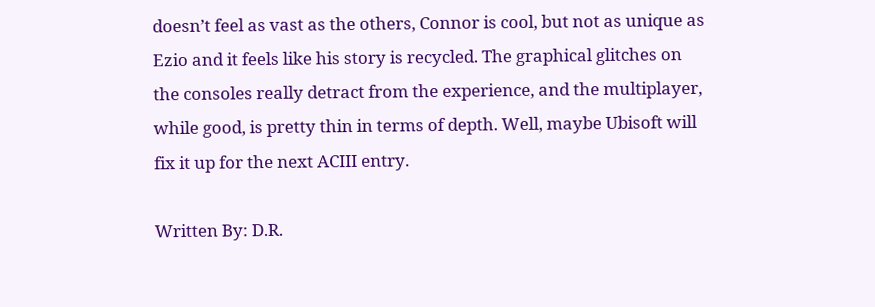doesn’t feel as vast as the others, Connor is cool, but not as unique as Ezio and it feels like his story is recycled. The graphical glitches on the consoles really detract from the experience, and the multiplayer, while good, is pretty thin in terms of depth. Well, maybe Ubisoft will fix it up for the next ACIII entry.

Written By: D.R.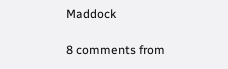Maddock

8 comments from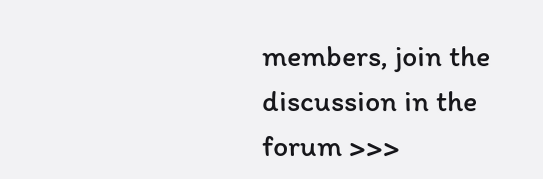members, join the discussion in the forum >>>